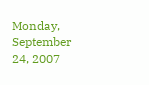Monday, September 24, 2007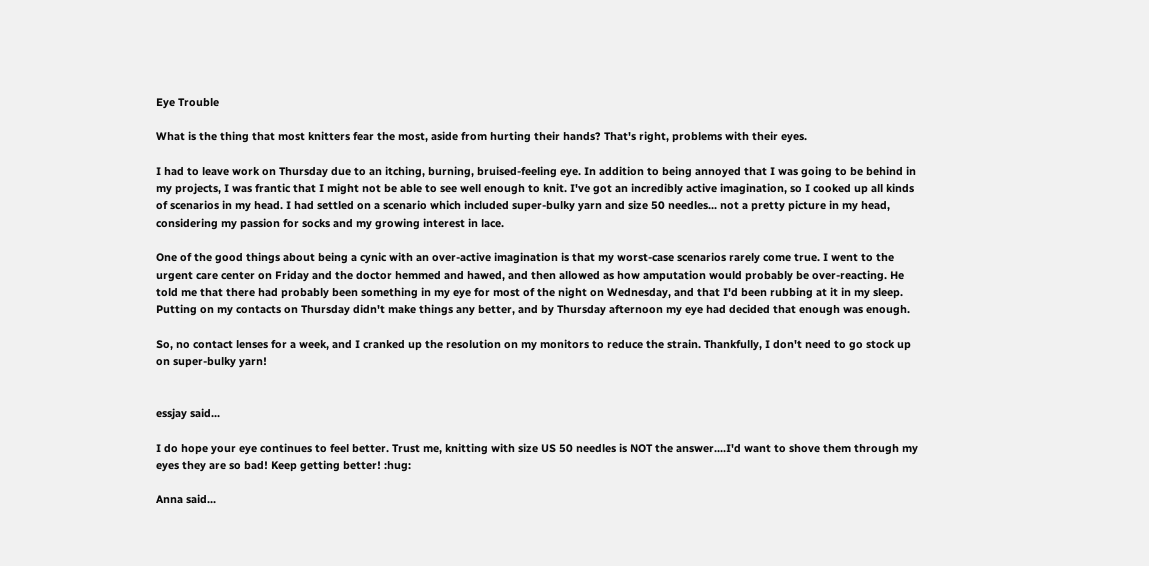Eye Trouble

What is the thing that most knitters fear the most, aside from hurting their hands? That's right, problems with their eyes.

I had to leave work on Thursday due to an itching, burning, bruised-feeling eye. In addition to being annoyed that I was going to be behind in my projects, I was frantic that I might not be able to see well enough to knit. I've got an incredibly active imagination, so I cooked up all kinds of scenarios in my head. I had settled on a scenario which included super-bulky yarn and size 50 needles... not a pretty picture in my head, considering my passion for socks and my growing interest in lace.

One of the good things about being a cynic with an over-active imagination is that my worst-case scenarios rarely come true. I went to the urgent care center on Friday and the doctor hemmed and hawed, and then allowed as how amputation would probably be over-reacting. He told me that there had probably been something in my eye for most of the night on Wednesday, and that I'd been rubbing at it in my sleep. Putting on my contacts on Thursday didn't make things any better, and by Thursday afternoon my eye had decided that enough was enough.

So, no contact lenses for a week, and I cranked up the resolution on my monitors to reduce the strain. Thankfully, I don't need to go stock up on super-bulky yarn!


essjay said...

I do hope your eye continues to feel better. Trust me, knitting with size US 50 needles is NOT the answer....I'd want to shove them through my eyes they are so bad! Keep getting better! :hug:

Anna said...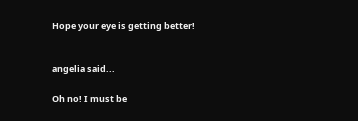Hope your eye is getting better!


angelia said...

Oh no! I must be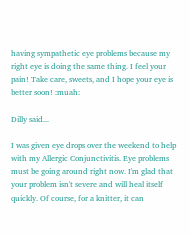having sympathetic eye problems because my right eye is doing the same thing. I feel your pain! Take care, sweets, and I hope your eye is better soon! :muah:

Dilly said...

I was given eye drops over the weekend to help with my Allergic Conjunctivitis. Eye problems must be going around right now. I'm glad that your problem isn't severe and will heal itself quickly. Of course, for a knitter, it can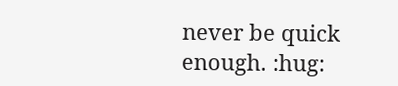never be quick enough. :hug: